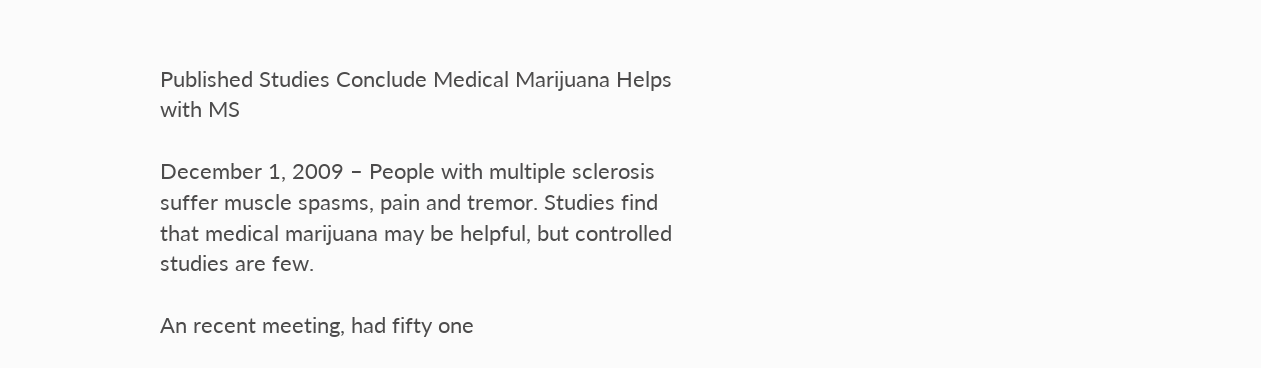Published Studies Conclude Medical Marijuana Helps with MS

December 1, 2009 – People with multiple sclerosis suffer muscle spasms, pain and tremor. Studies find that medical marijuana may be helpful, but controlled studies are few.

An recent meeting, had fifty one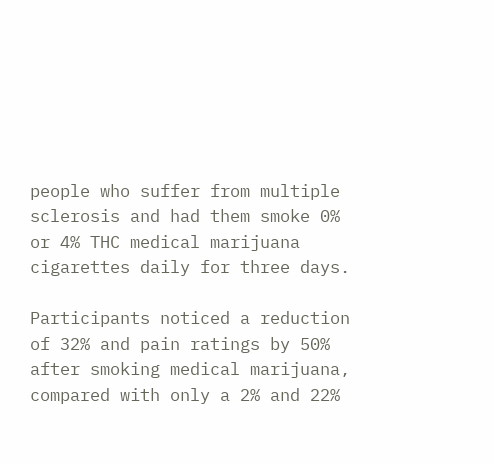people who suffer from multiple sclerosis and had them smoke 0% or 4% THC medical marijuana cigarettes daily for three days.

Participants noticed a reduction of 32% and pain ratings by 50% after smoking medical marijuana, compared with only a 2% and 22%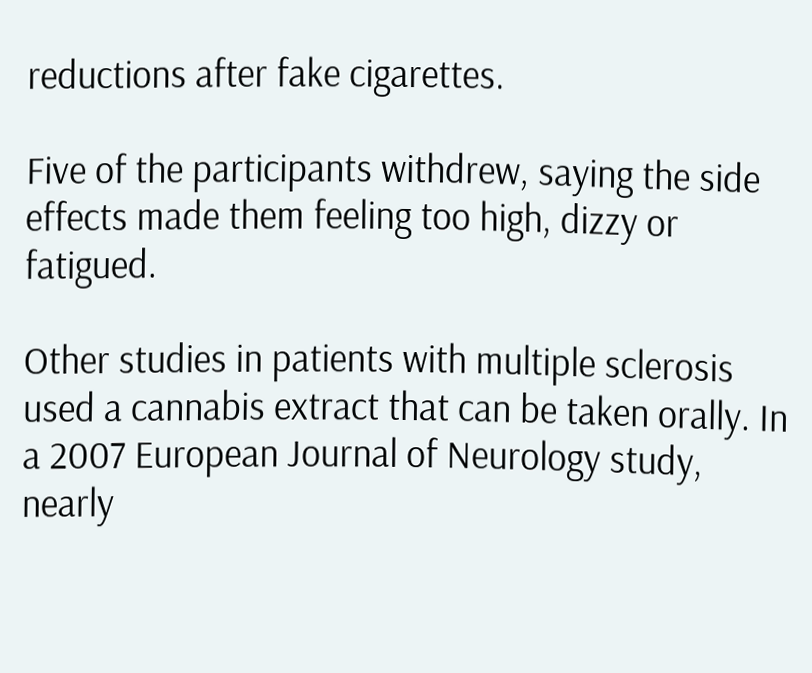reductions after fake cigarettes.

Five of the participants withdrew, saying the side effects made them feeling too high, dizzy or fatigued.

Other studies in patients with multiple sclerosis used a cannabis extract that can be taken orally. In a 2007 European Journal of Neurology study, nearly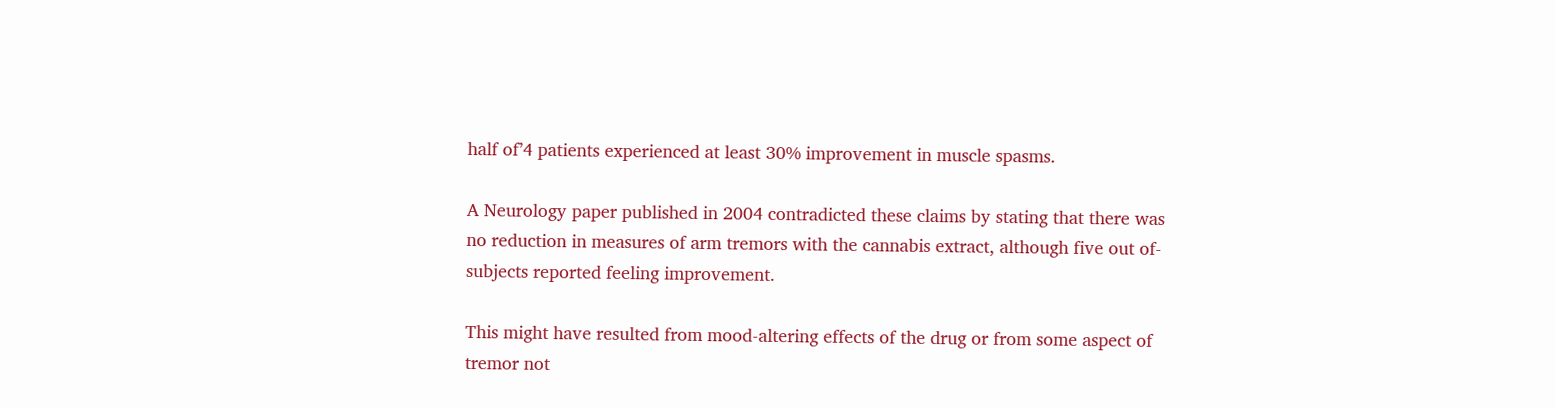half of’4 patients experienced at least 30% improvement in muscle spasms.

A Neurology paper published in 2004 contradicted these claims by stating that there was no reduction in measures of arm tremors with the cannabis extract, although five out of- subjects reported feeling improvement.

This might have resulted from mood-altering effects of the drug or from some aspect of tremor not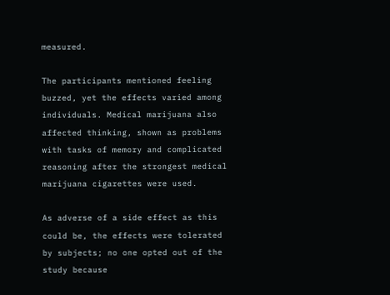measured.

The participants mentioned feeling buzzed, yet the effects varied among individuals. Medical marijuana also affected thinking, shown as problems with tasks of memory and complicated reasoning after the strongest medical marijuana cigarettes were used.

As adverse of a side effect as this could be, the effects were tolerated by subjects; no one opted out of the study because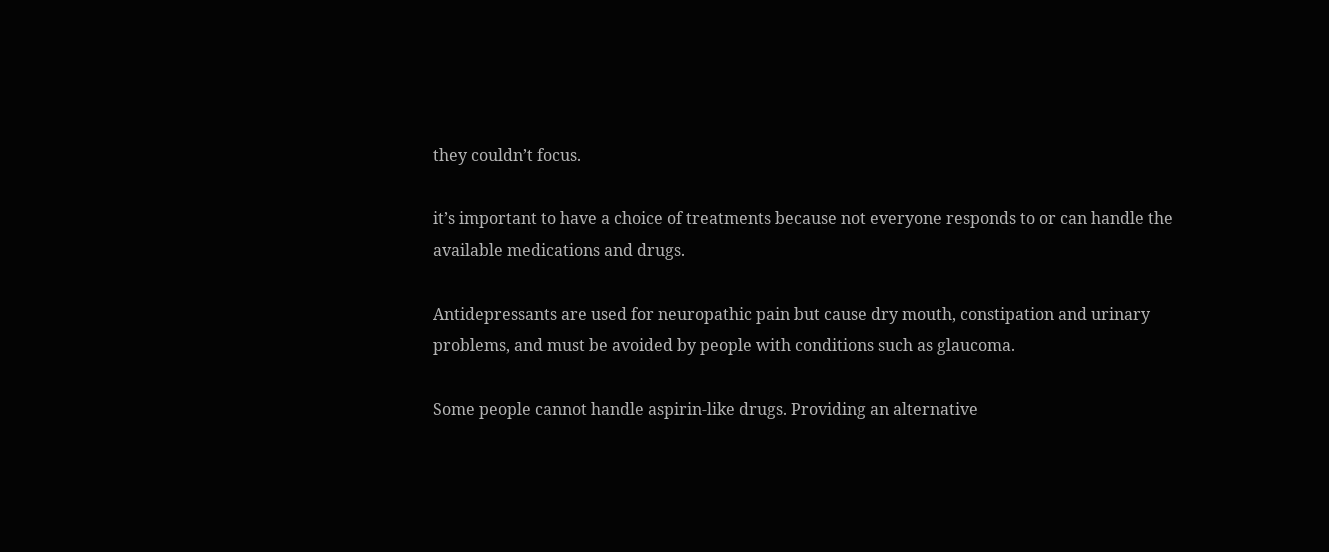they couldn’t focus.

it’s important to have a choice of treatments because not everyone responds to or can handle the available medications and drugs.

Antidepressants are used for neuropathic pain but cause dry mouth, constipation and urinary problems, and must be avoided by people with conditions such as glaucoma.

Some people cannot handle aspirin-like drugs. Providing an alternative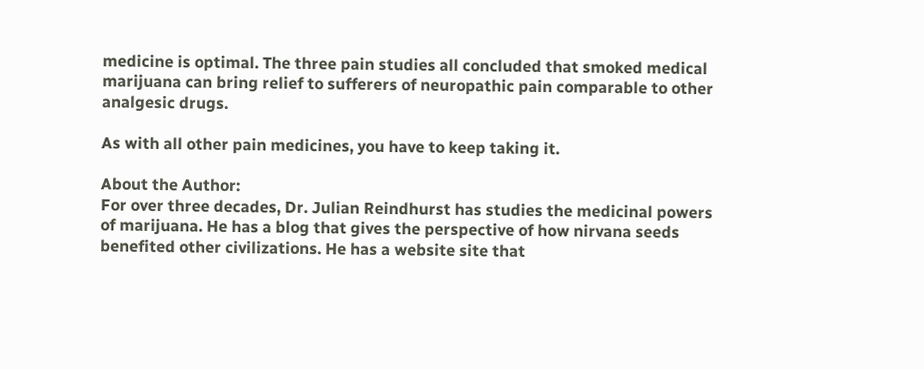medicine is optimal. The three pain studies all concluded that smoked medical marijuana can bring relief to sufferers of neuropathic pain comparable to other analgesic drugs.

As with all other pain medicines, you have to keep taking it.

About the Author:
For over three decades, Dr. Julian Reindhurst has studies the medicinal powers of marijuana. He has a blog that gives the perspective of how nirvana seeds benefited other civilizations. He has a website site that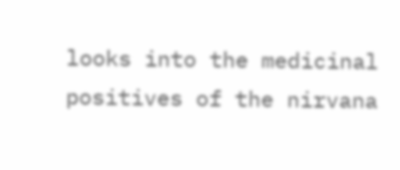looks into the medicinal positives of the nirvana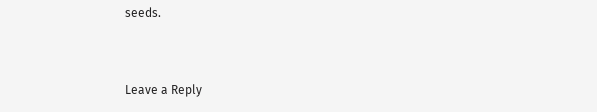seeds.


Leave a Reply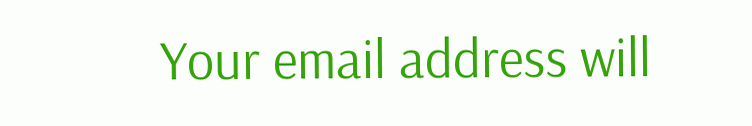Your email address will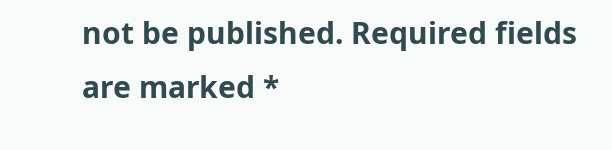not be published. Required fields are marked *